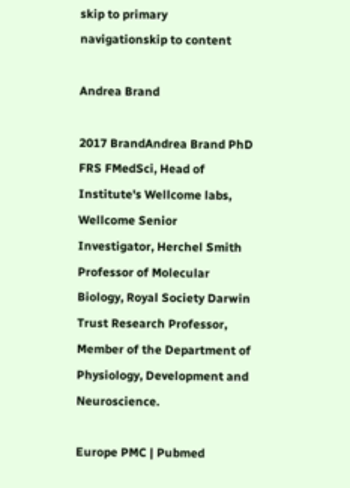skip to primary navigationskip to content

Andrea Brand

2017 BrandAndrea Brand PhD FRS FMedSci, Head of Institute's Wellcome labs, Wellcome Senior Investigator, Herchel Smith Professor of Molecular Biology, Royal Society Darwin Trust Research Professor, Member of the Department of Physiology, Development and Neuroscience.

Europe PMC | Pubmed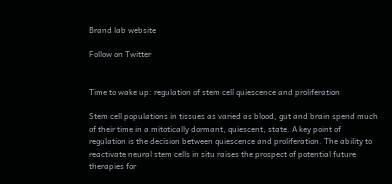Brand lab website

Follow on Twitter


Time to wake up: regulation of stem cell quiescence and proliferation

Stem cell populations in tissues as varied as blood, gut and brain spend much of their time in a mitotically dormant, quiescent, state. A key point of regulation is the decision between quiescence and proliferation. The ability to reactivate neural stem cells in situ raises the prospect of potential future therapies for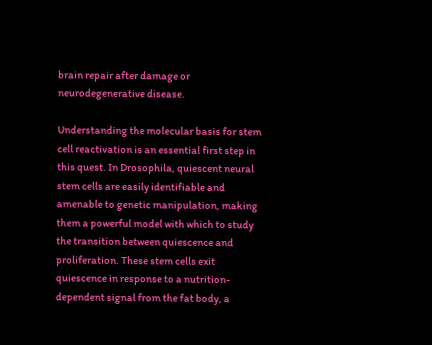brain repair after damage or neurodegenerative disease.

Understanding the molecular basis for stem cell reactivation is an essential first step in this quest. In Drosophila, quiescent neural stem cells are easily identifiable and amenable to genetic manipulation, making them a powerful model with which to study the transition between quiescence and proliferation. These stem cells exit quiescence in response to a nutrition-dependent signal from the fat body, a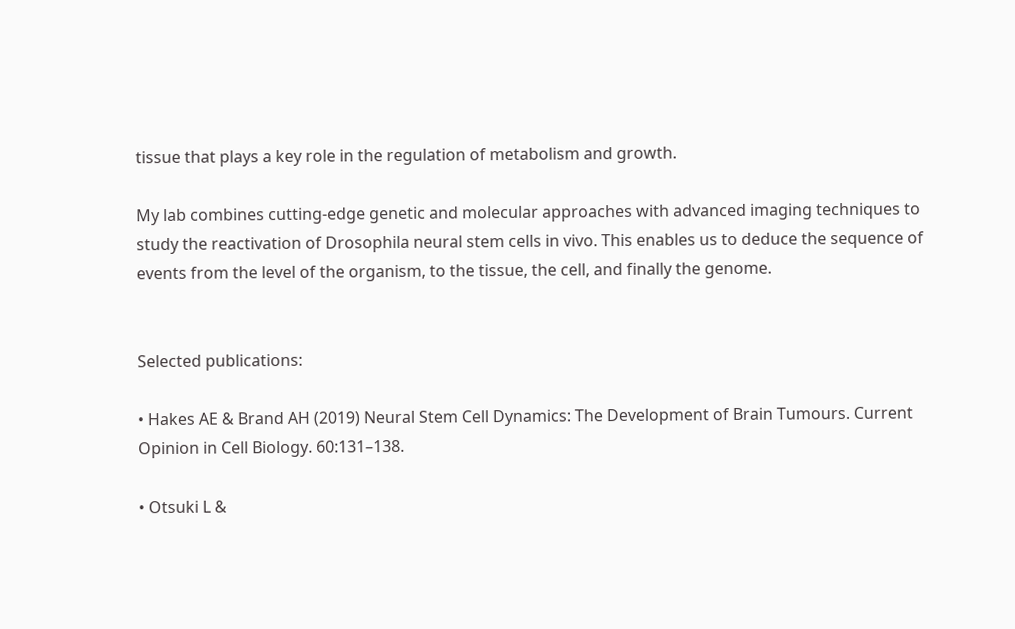tissue that plays a key role in the regulation of metabolism and growth.

My lab combines cutting-edge genetic and molecular approaches with advanced imaging techniques to study the reactivation of Drosophila neural stem cells in vivo. This enables us to deduce the sequence of events from the level of the organism, to the tissue, the cell, and finally the genome.


Selected publications:

• Hakes AE & Brand AH (2019) Neural Stem Cell Dynamics: The Development of Brain Tumours. Current Opinion in Cell Biology. 60:131–138.

• Otsuki L &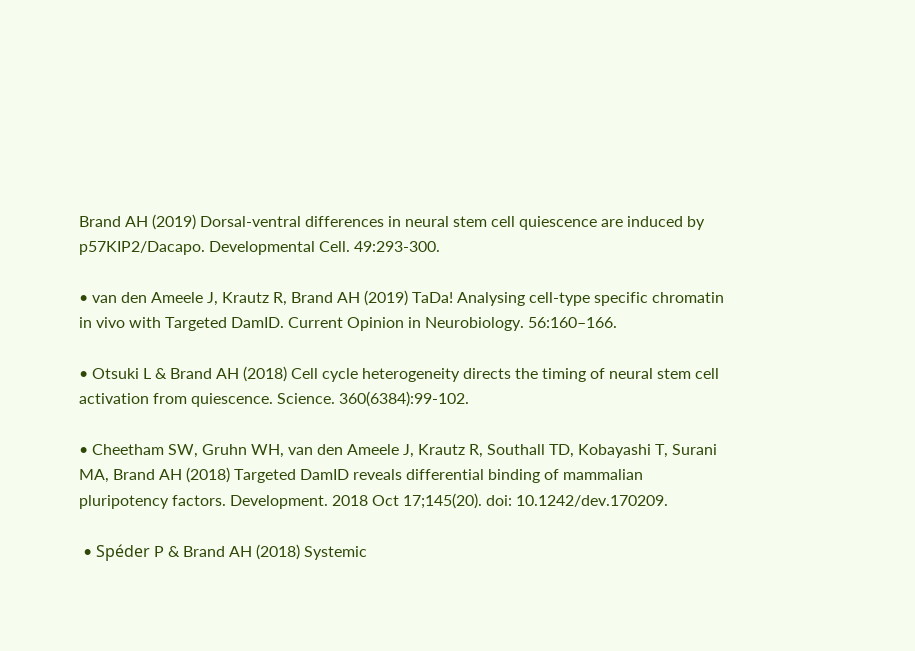Brand AH (2019) Dorsal-ventral differences in neural stem cell quiescence are induced by p57KIP2/Dacapo. Developmental Cell. 49:293-300.

• van den Ameele J, Krautz R, Brand AH (2019) TaDa! Analysing cell-type specific chromatin in vivo with Targeted DamID. Current Opinion in Neurobiology. 56:160–166.

• Otsuki L & Brand AH (2018) Cell cycle heterogeneity directs the timing of neural stem cell activation from quiescence. Science. 360(6384):99-102.

• Cheetham SW, Gruhn WH, van den Ameele J, Krautz R, Southall TD, Kobayashi T, Surani MA, Brand AH (2018) Targeted DamID reveals differential binding of mammalian pluripotency factors. Development. 2018 Oct 17;145(20). doi: 10.1242/dev.170209.

 • Spéder P & Brand AH (2018) Systemic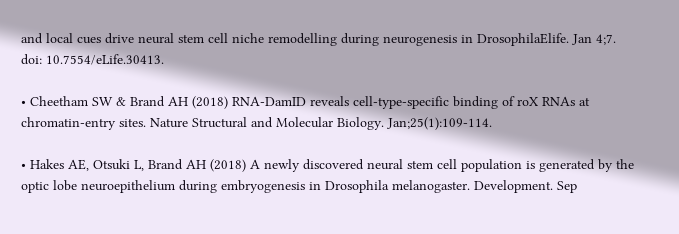and local cues drive neural stem cell niche remodelling during neurogenesis in DrosophilaElife. Jan 4;7.  doi: 10.7554/eLife.30413.

• Cheetham SW & Brand AH (2018) RNA-DamID reveals cell-type-specific binding of roX RNAs at chromatin-entry sites. Nature Structural and Molecular Biology. Jan;25(1):109-114.

• Hakes AE, Otsuki L, Brand AH (2018) A newly discovered neural stem cell population is generated by the optic lobe neuroepithelium during embryogenesis in Drosophila melanogaster. Development. Sep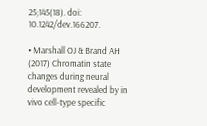25;145(18). doi: 10.1242/dev.166207.

• Marshall OJ & Brand AH (2017) Chromatin state changes during neural development revealed by in vivo cell-type specific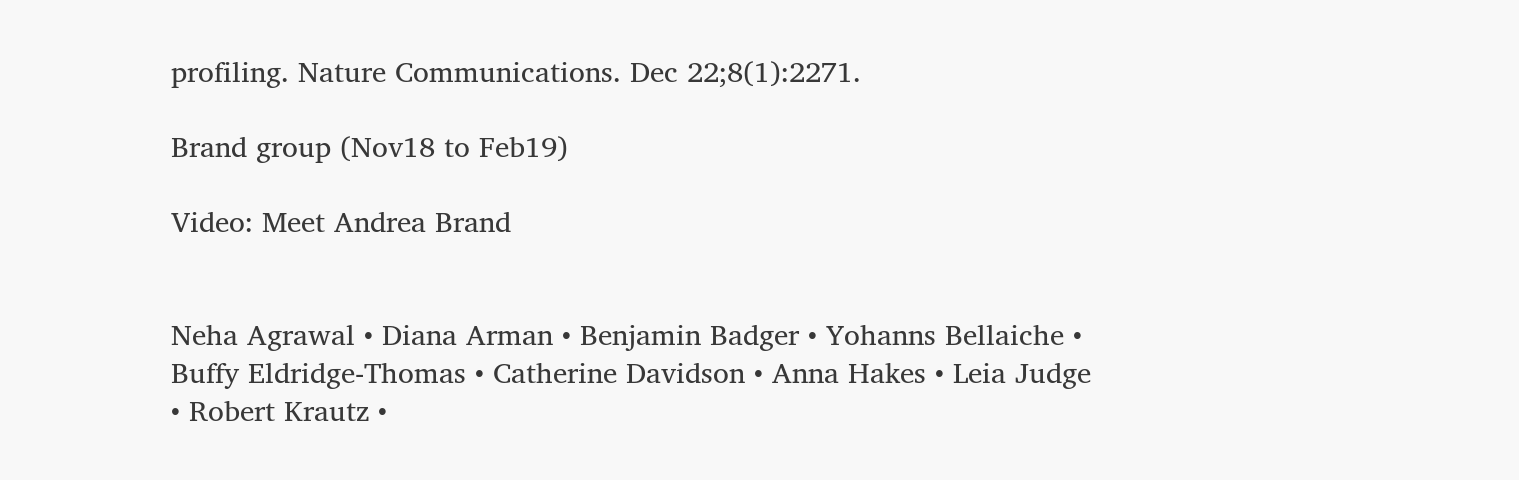profiling. Nature Communications. Dec 22;8(1):2271.

Brand group (Nov18 to Feb19)

Video: Meet Andrea Brand


Neha Agrawal • Diana Arman • Benjamin Badger • Yohanns Bellaiche • Buffy Eldridge-Thomas • Catherine Davidson • Anna Hakes • Leia Judge • Robert Krautz •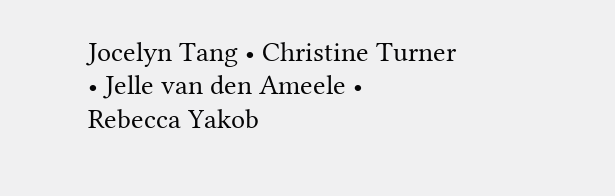Jocelyn Tang • Christine Turner • Jelle van den Ameele • Rebecca Yakob